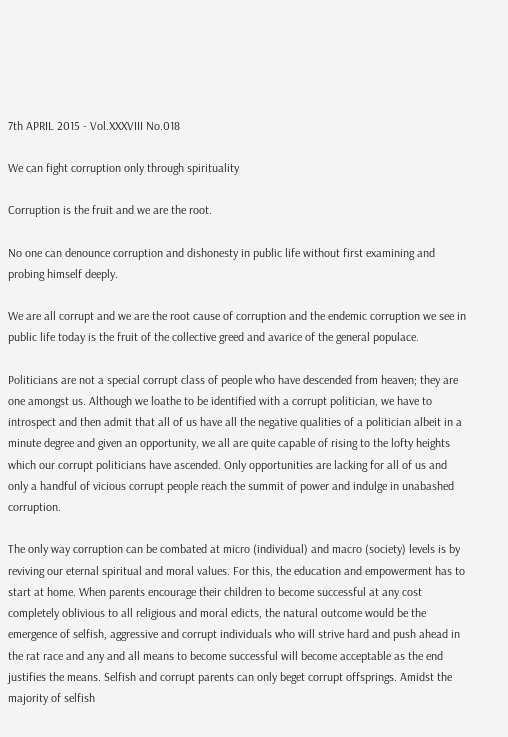7th APRIL 2015 - Vol.XXXVIII No.018

We can fight corruption only through spirituality

Corruption is the fruit and we are the root.

No one can denounce corruption and dishonesty in public life without first examining and probing himself deeply.

We are all corrupt and we are the root cause of corruption and the endemic corruption we see in public life today is the fruit of the collective greed and avarice of the general populace.

Politicians are not a special corrupt class of people who have descended from heaven; they are one amongst us. Although we loathe to be identified with a corrupt politician, we have to introspect and then admit that all of us have all the negative qualities of a politician albeit in a minute degree and given an opportunity, we all are quite capable of rising to the lofty heights which our corrupt politicians have ascended. Only opportunities are lacking for all of us and only a handful of vicious corrupt people reach the summit of power and indulge in unabashed corruption.

The only way corruption can be combated at micro (individual) and macro (society) levels is by reviving our eternal spiritual and moral values. For this, the education and empowerment has to start at home. When parents encourage their children to become successful at any cost completely oblivious to all religious and moral edicts, the natural outcome would be the emergence of selfish, aggressive and corrupt individuals who will strive hard and push ahead in the rat race and any and all means to become successful will become acceptable as the end justifies the means. Selfish and corrupt parents can only beget corrupt offsprings. Amidst the majority of selfish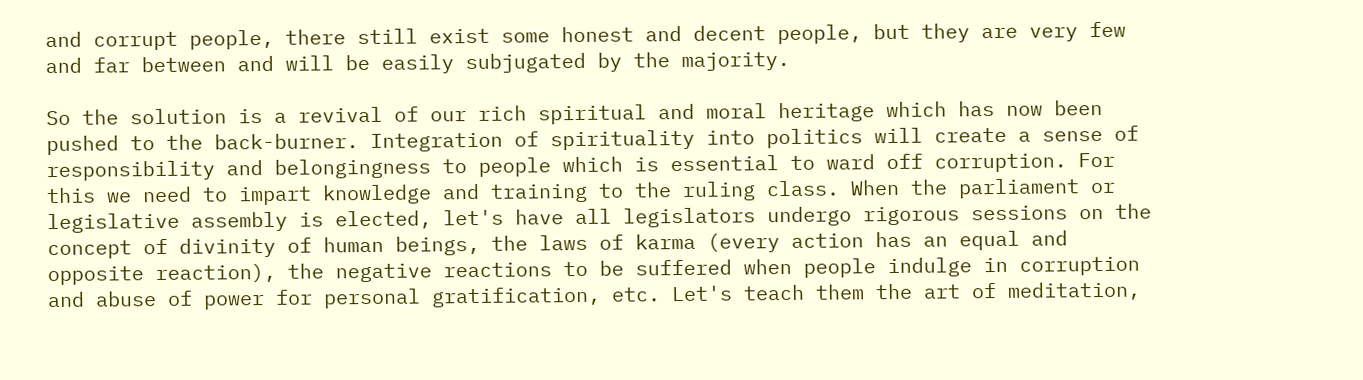and corrupt people, there still exist some honest and decent people, but they are very few and far between and will be easily subjugated by the majority.

So the solution is a revival of our rich spiritual and moral heritage which has now been pushed to the back-burner. Integration of spirituality into politics will create a sense of responsibility and belongingness to people which is essential to ward off corruption. For this we need to impart knowledge and training to the ruling class. When the parliament or legislative assembly is elected, let's have all legislators undergo rigorous sessions on the concept of divinity of human beings, the laws of karma (every action has an equal and opposite reaction), the negative reactions to be suffered when people indulge in corruption and abuse of power for personal gratification, etc. Let's teach them the art of meditation,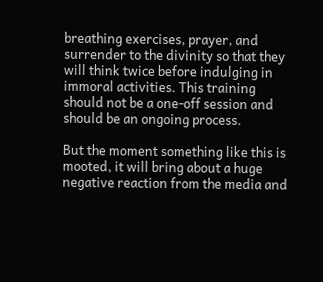breathing exercises, prayer, and surrender to the divinity so that they will think twice before indulging in immoral activities. This training should not be a one-off session and should be an ongoing process.

But the moment something like this is mooted, it will bring about a huge negative reaction from the media and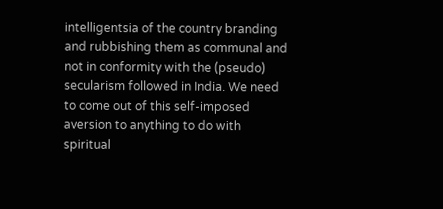intelligentsia of the country branding and rubbishing them as communal and not in conformity with the (pseudo) secularism followed in India. We need to come out of this self-imposed aversion to anything to do with spiritual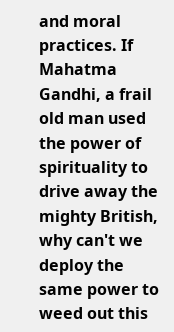and moral practices. If Mahatma Gandhi, a frail old man used the power of spirituality to drive away the mighty British, why can't we deploy the same power to weed out this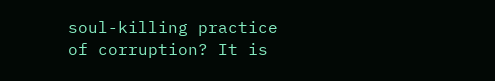soul-killing practice of corruption? It is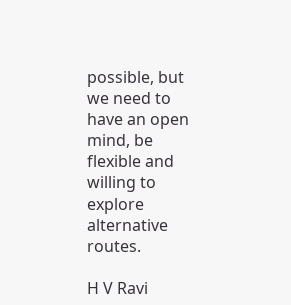possible, but we need to have an open mind, be flexible and willing to explore alternative routes.

H V Ravi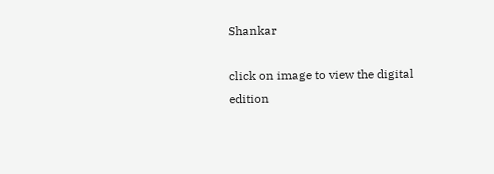Shankar

click on image to view the digital edition